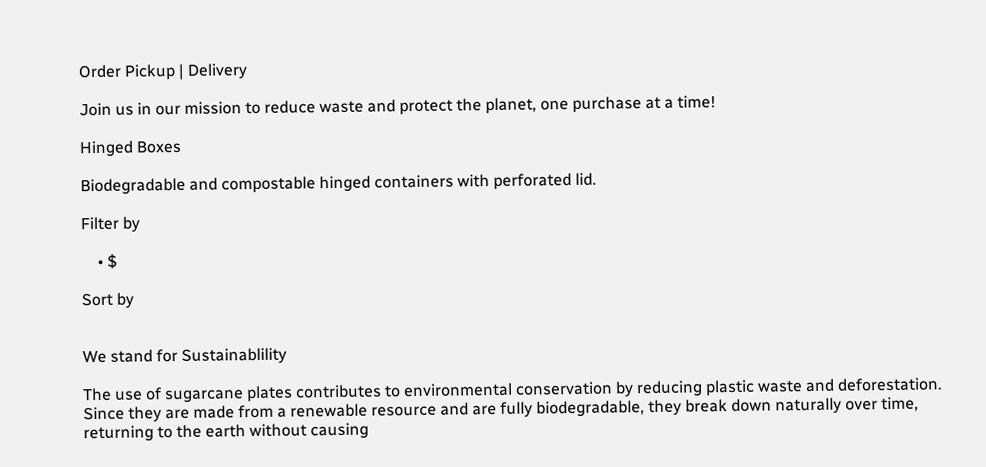Order Pickup | Delivery

Join us in our mission to reduce waste and protect the planet, one purchase at a time!

Hinged Boxes

Biodegradable and compostable hinged containers with perforated lid.

Filter by

    • $

Sort by


We stand for Sustainablility

The use of sugarcane plates contributes to environmental conservation by reducing plastic waste and deforestation. Since they are made from a renewable resource and are fully biodegradable, they break down naturally over time, returning to the earth without causing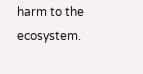harm to the ecosystem.